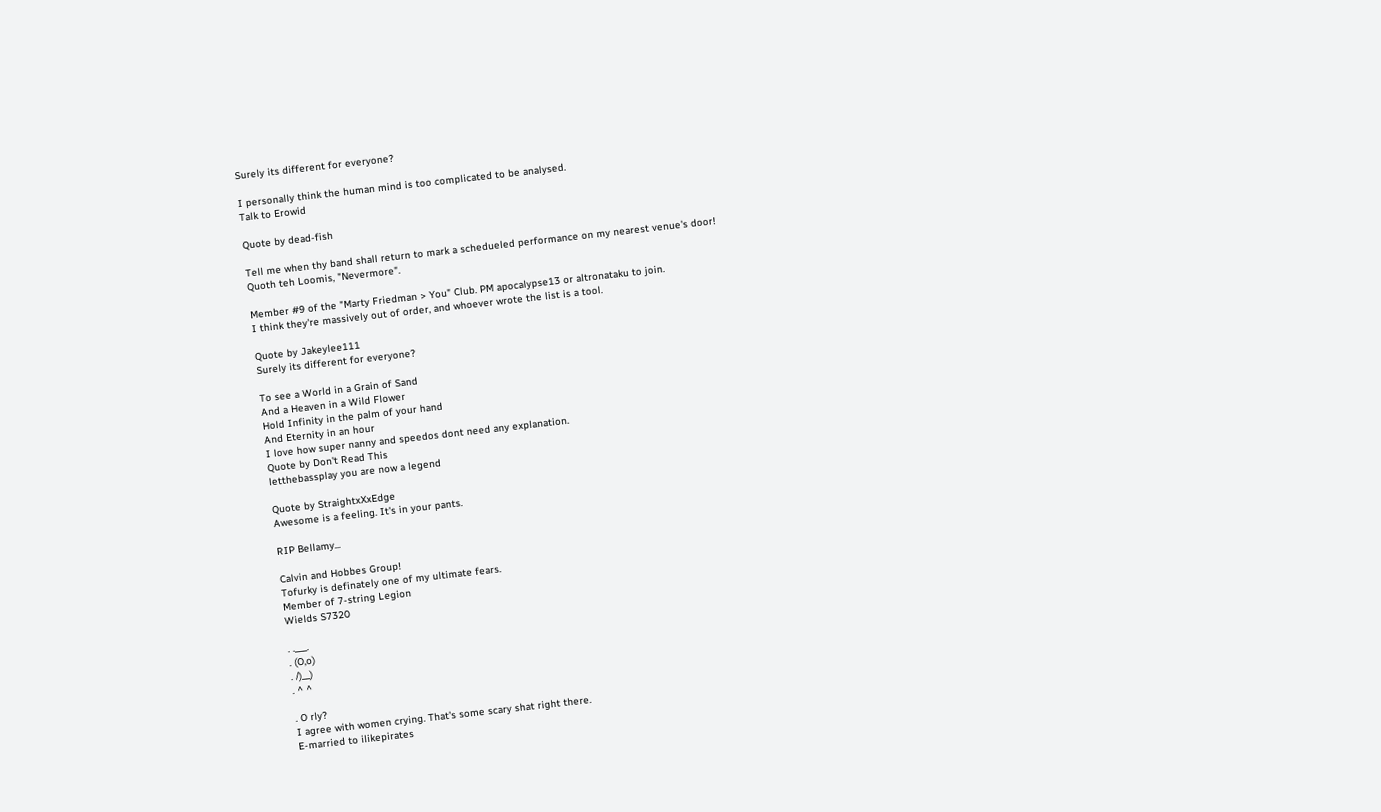Surely its different for everyone?

I personally think the human mind is too complicated to be analysed.
Talk to Erowid

Quote by dead-fish

Tell me when thy band shall return to mark a schedueled performance on my nearest venue's door!
Quoth teh Loomis, "Nevermore".

Member #9 of the "Marty Friedman > You" Club. PM apocalypse13 or altronataku to join.
I think they're massively out of order, and whoever wrote the list is a tool.

Quote by Jakeylee111
Surely its different for everyone?

To see a World in a Grain of Sand
And a Heaven in a Wild Flower
Hold Infinity in the palm of your hand
And Eternity in an hour
I love how super nanny and speedos dont need any explanation.
Quote by Don't Read This
letthebassplay you are now a legend

Quote by StraightxXxEdge
Awesome is a feeling. It's in your pants.

RIP Bellamy...

Calvin and Hobbes Group!
Tofurky is definately one of my ultimate fears.
Member of 7-string Legion
Wields S7320

. .___.
. (O,o)
. /)__)
. ^ ^

. O rly?
I agree with women crying. That's some scary shat right there.
E-married to ilikepirates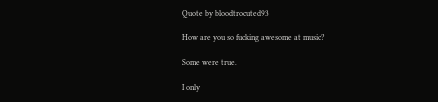Quote by bloodtrocuted93

How are you so fucking awesome at music?

Some were true.

I only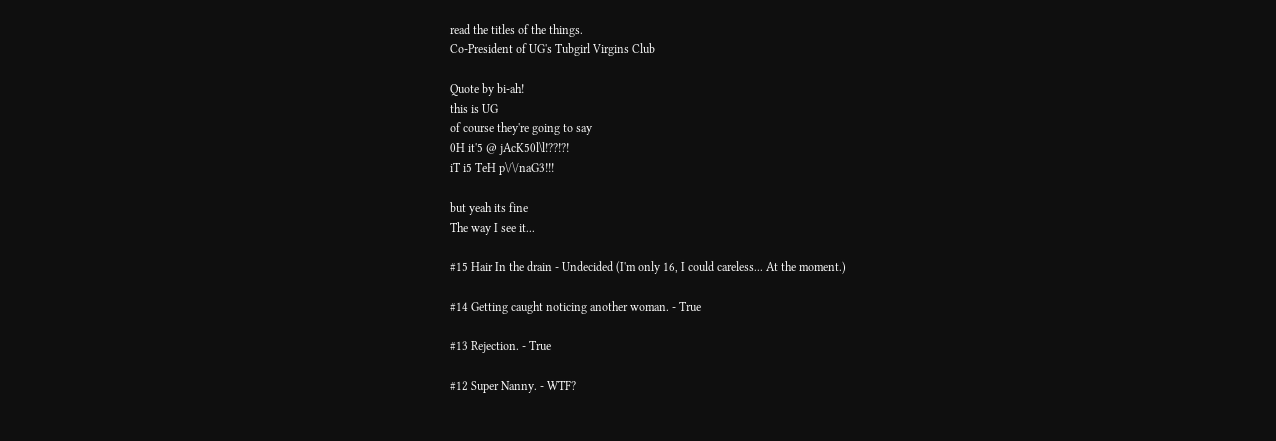read the titles of the things.
Co-President of UG's Tubgirl Virgins Club

Quote by bi-ah!
this is UG
of course they're going to say
0H it'5 @ jAcK50l\l!??!?!
iT i5 TeH p\/\/naG3!!!

but yeah its fine
The way I see it...

#15 Hair In the drain - Undecided (I'm only 16, I could careless... At the moment.)

#14 Getting caught noticing another woman. - True

#13 Rejection. - True

#12 Super Nanny. - WTF?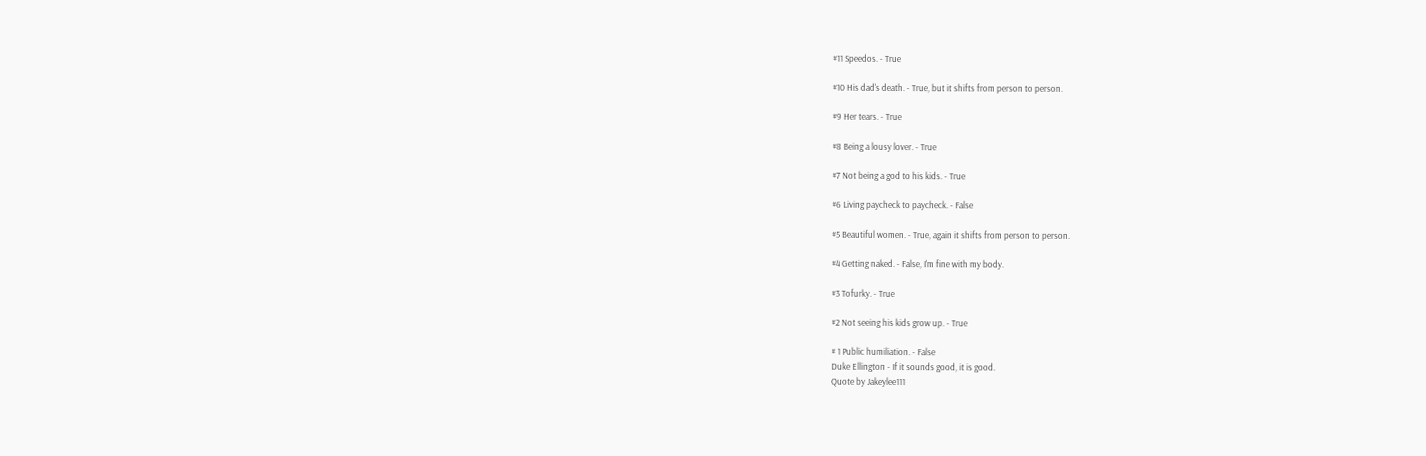#11 Speedos. - True

#10 His dad's death. - True, but it shifts from person to person.

#9 Her tears. - True

#8 Being a lousy lover. - True

#7 Not being a god to his kids. - True

#6 Living paycheck to paycheck. - False

#5 Beautiful women. - True, again it shifts from person to person.

#4 Getting naked. - False, I'm fine with my body.

#3 Tofurky. - True

#2 Not seeing his kids grow up. - True

# 1 Public humiliation. - False
Duke Ellington - If it sounds good, it is good.
Quote by Jakeylee111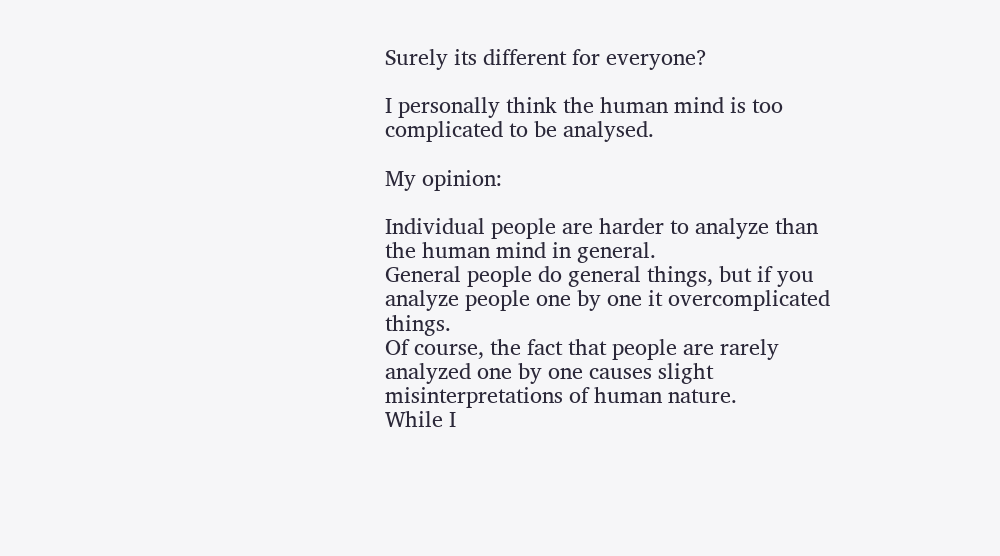Surely its different for everyone?

I personally think the human mind is too complicated to be analysed.

My opinion:

Individual people are harder to analyze than the human mind in general.
General people do general things, but if you analyze people one by one it overcomplicated things.
Of course, the fact that people are rarely analyzed one by one causes slight misinterpretations of human nature.
While I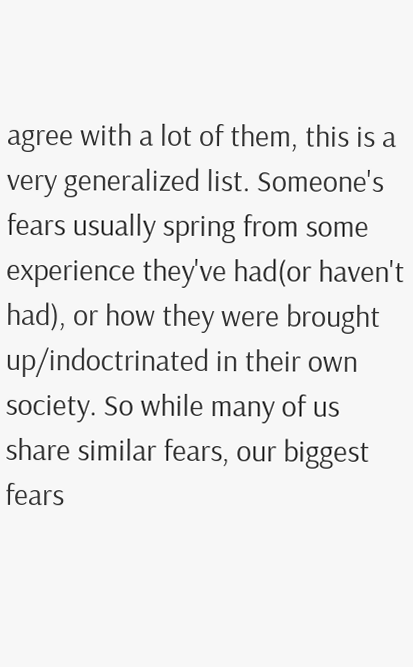agree with a lot of them, this is a very generalized list. Someone's fears usually spring from some experience they've had(or haven't had), or how they were brought up/indoctrinated in their own society. So while many of us share similar fears, our biggest fears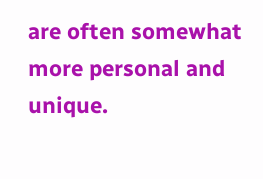are often somewhat more personal and unique.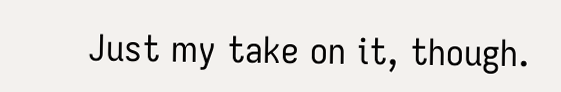Just my take on it, though.